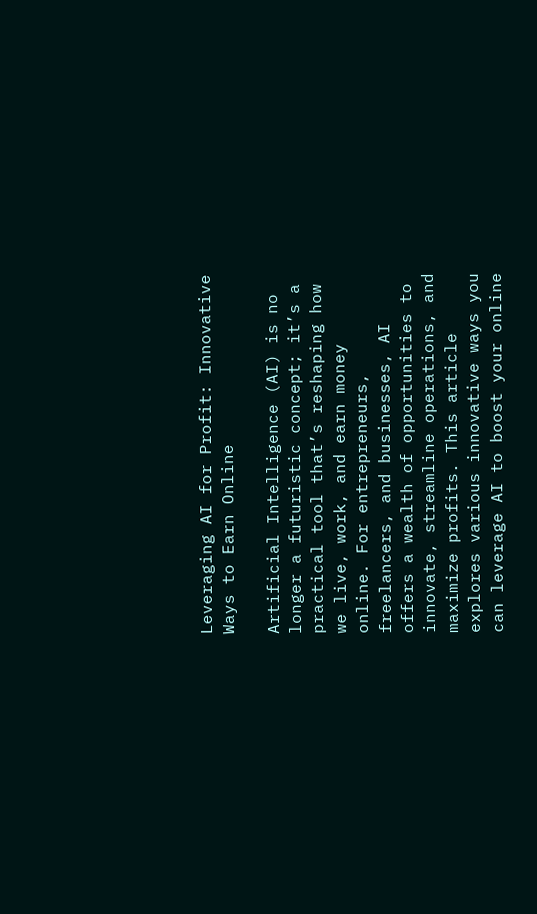Leveraging AI for Profit: Innovative Ways to Earn Online

Artificial Intelligence (AI) is no longer a futuristic concept; it’s a practical tool that’s reshaping how we live, work, and earn money online. For entrepreneurs, freelancers, and businesses, AI offers a wealth of opportunities to innovate, streamline operations, and maximize profits. This article explores various innovative ways you can leverage AI to boost your online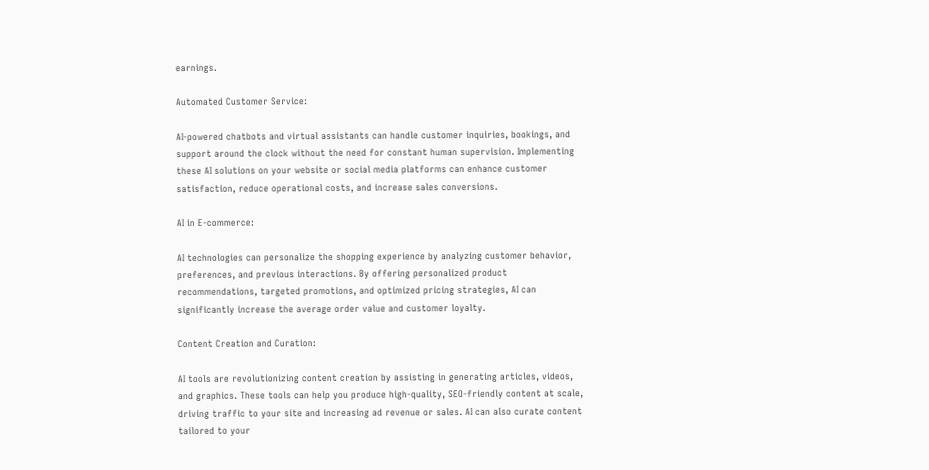earnings.

Automated Customer Service:

AI-powered chatbots and virtual assistants can handle customer inquiries, bookings, and support around the clock without the need for constant human supervision. Implementing these AI solutions on your website or social media platforms can enhance customer satisfaction, reduce operational costs, and increase sales conversions.

AI in E-commerce:

AI technologies can personalize the shopping experience by analyzing customer behavior, preferences, and previous interactions. By offering personalized product recommendations, targeted promotions, and optimized pricing strategies, AI can significantly increase the average order value and customer loyalty.

Content Creation and Curation:

AI tools are revolutionizing content creation by assisting in generating articles, videos, and graphics. These tools can help you produce high-quality, SEO-friendly content at scale, driving traffic to your site and increasing ad revenue or sales. AI can also curate content tailored to your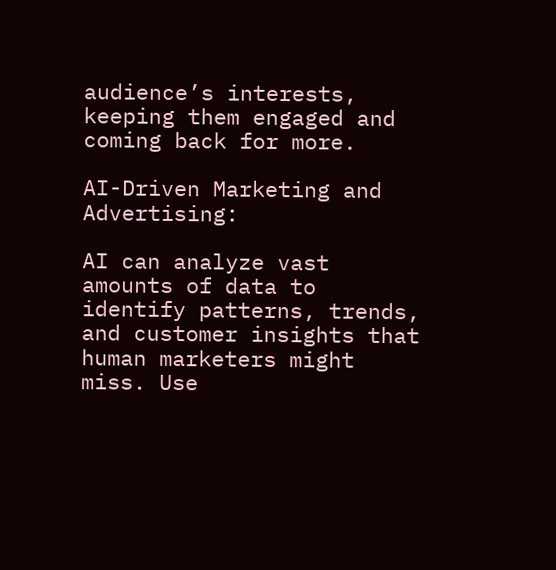audience’s interests, keeping them engaged and coming back for more.

AI-Driven Marketing and Advertising:

AI can analyze vast amounts of data to identify patterns, trends, and customer insights that human marketers might miss. Use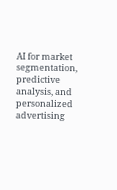AI for market segmentation, predictive analysis, and personalized advertising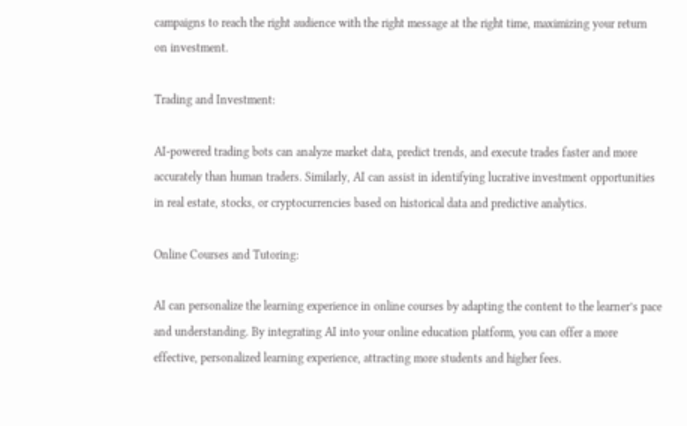campaigns to reach the right audience with the right message at the right time, maximizing your return on investment.

Trading and Investment:

AI-powered trading bots can analyze market data, predict trends, and execute trades faster and more accurately than human traders. Similarly, AI can assist in identifying lucrative investment opportunities in real estate, stocks, or cryptocurrencies based on historical data and predictive analytics.

Online Courses and Tutoring:

AI can personalize the learning experience in online courses by adapting the content to the learner’s pace and understanding. By integrating AI into your online education platform, you can offer a more effective, personalized learning experience, attracting more students and higher fees.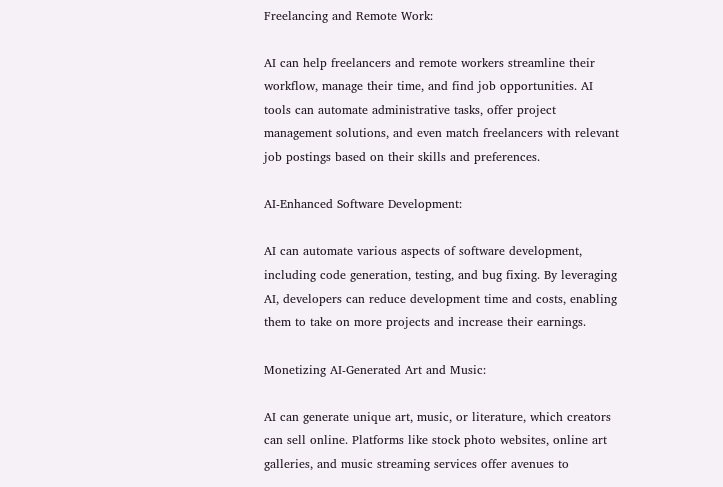Freelancing and Remote Work:

AI can help freelancers and remote workers streamline their workflow, manage their time, and find job opportunities. AI tools can automate administrative tasks, offer project management solutions, and even match freelancers with relevant job postings based on their skills and preferences.

AI-Enhanced Software Development:

AI can automate various aspects of software development, including code generation, testing, and bug fixing. By leveraging AI, developers can reduce development time and costs, enabling them to take on more projects and increase their earnings.

Monetizing AI-Generated Art and Music:

AI can generate unique art, music, or literature, which creators can sell online. Platforms like stock photo websites, online art galleries, and music streaming services offer avenues to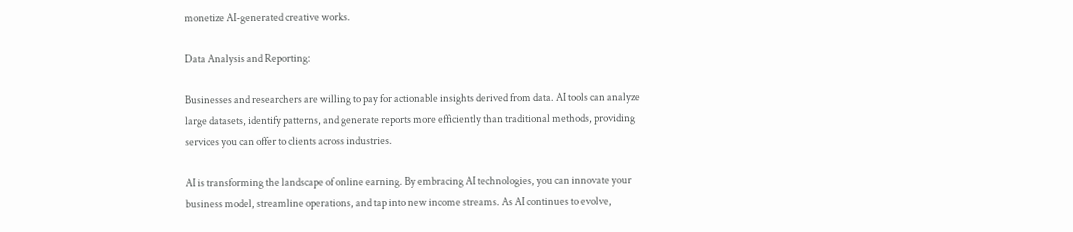monetize AI-generated creative works.

Data Analysis and Reporting:

Businesses and researchers are willing to pay for actionable insights derived from data. AI tools can analyze large datasets, identify patterns, and generate reports more efficiently than traditional methods, providing services you can offer to clients across industries.

AI is transforming the landscape of online earning. By embracing AI technologies, you can innovate your business model, streamline operations, and tap into new income streams. As AI continues to evolve,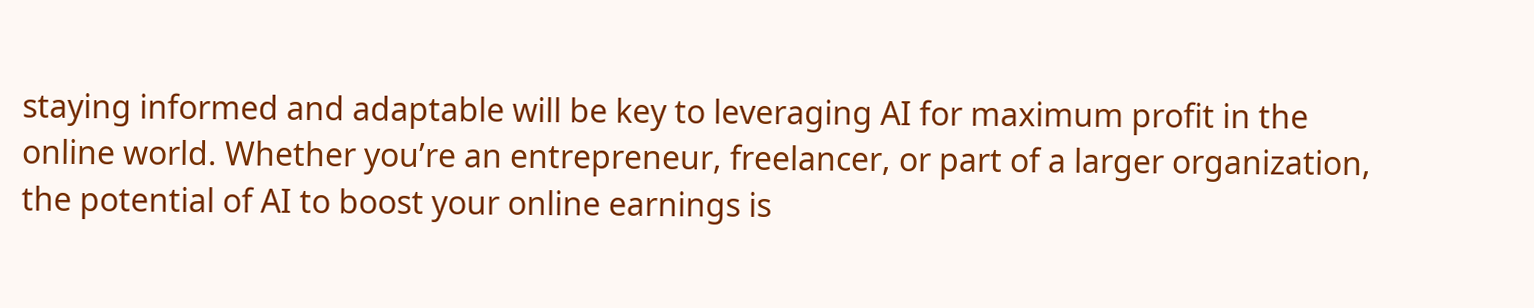staying informed and adaptable will be key to leveraging AI for maximum profit in the online world. Whether you’re an entrepreneur, freelancer, or part of a larger organization, the potential of AI to boost your online earnings is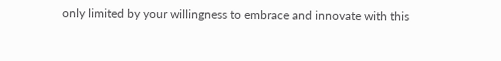only limited by your willingness to embrace and innovate with this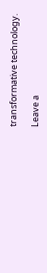transformative technology.

Leave a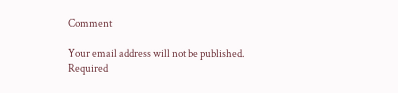Comment

Your email address will not be published. Required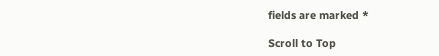fields are marked *

Scroll to Top